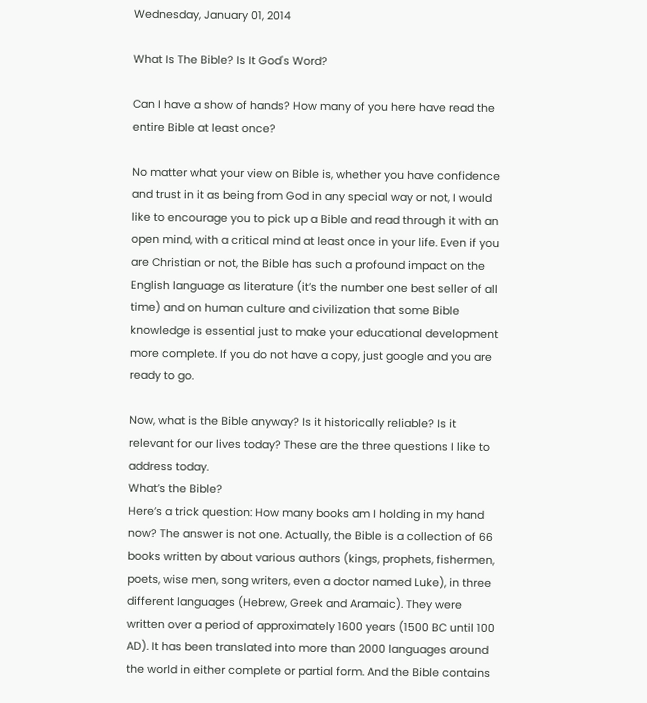Wednesday, January 01, 2014

What Is The Bible? Is It God's Word?

Can I have a show of hands? How many of you here have read the entire Bible at least once?

No matter what your view on Bible is, whether you have confidence and trust in it as being from God in any special way or not, I would like to encourage you to pick up a Bible and read through it with an open mind, with a critical mind at least once in your life. Even if you are Christian or not, the Bible has such a profound impact on the English language as literature (it’s the number one best seller of all time) and on human culture and civilization that some Bible knowledge is essential just to make your educational development more complete. If you do not have a copy, just google and you are ready to go.

Now, what is the Bible anyway? Is it historically reliable? Is it relevant for our lives today? These are the three questions I like to address today.
What’s the Bible?
Here’s a trick question: How many books am I holding in my hand now? The answer is not one. Actually, the Bible is a collection of 66 books written by about various authors (kings, prophets, fishermen, poets, wise men, song writers, even a doctor named Luke), in three different languages (Hebrew, Greek and Aramaic). They were written over a period of approximately 1600 years (1500 BC until 100 AD). It has been translated into more than 2000 languages around the world in either complete or partial form. And the Bible contains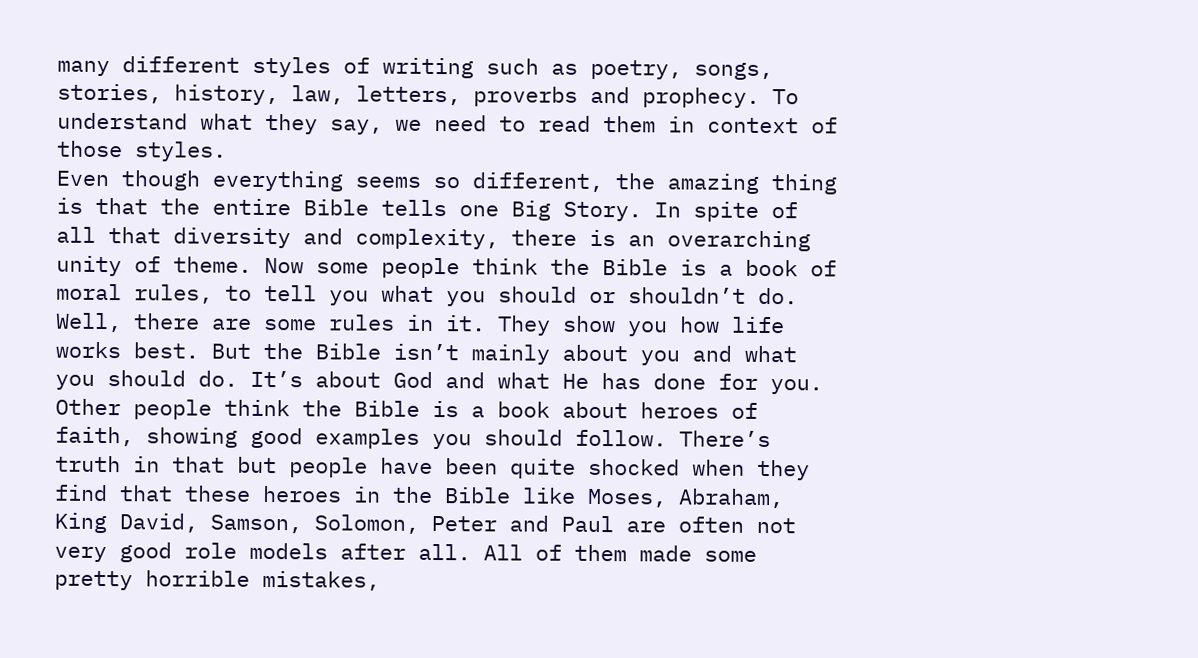many different styles of writing such as poetry, songs, stories, history, law, letters, proverbs and prophecy. To understand what they say, we need to read them in context of those styles.
Even though everything seems so different, the amazing thing is that the entire Bible tells one Big Story. In spite of all that diversity and complexity, there is an overarching unity of theme. Now some people think the Bible is a book of moral rules, to tell you what you should or shouldn’t do. Well, there are some rules in it. They show you how life works best. But the Bible isn’t mainly about you and what you should do. It’s about God and what He has done for you.
Other people think the Bible is a book about heroes of faith, showing good examples you should follow. There’s truth in that but people have been quite shocked when they find that these heroes in the Bible like Moses, Abraham, King David, Samson, Solomon, Peter and Paul are often not very good role models after all. All of them made some pretty horrible mistakes,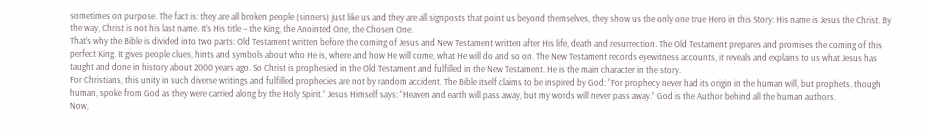sometimes on purpose. The fact is: they are all broken people (sinners) just like us and they are all signposts that point us beyond themselves, they show us the only one true Hero in this Story: His name is Jesus the Christ. By the way, Christ is not his last name. It’s His title – the King, the Anointed One, the Chosen One.
That’s why the Bible is divided into two parts: Old Testament written before the coming of Jesus and New Testament written after His life, death and resurrection. The Old Testament prepares and promises the coming of this perfect King. It gives people clues, hints and symbols about who He is, where and how He will come, what He will do and so on. The New Testament records eyewitness accounts, it reveals and explains to us what Jesus has taught and done in history about 2000 years ago. So Christ is prophesied in the Old Testament and fulfilled in the New Testament. He is the main character in the story.
For Christians, this unity in such diverse writings and fulfilled prophecies are not by random accident. The Bible itself claims to be inspired by God: “For prophecy never had its origin in the human will, but prophets, though human, spoke from God as they were carried along by the Holy Spirit.” Jesus Himself says: “Heaven and earth will pass away, but my words will never pass away.” God is the Author behind all the human authors.
Now,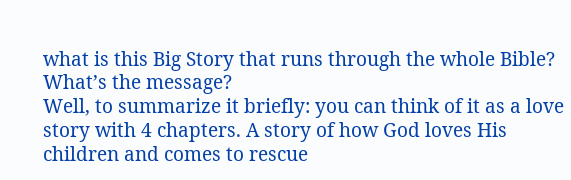what is this Big Story that runs through the whole Bible? What’s the message?
Well, to summarize it briefly: you can think of it as a love story with 4 chapters. A story of how God loves His children and comes to rescue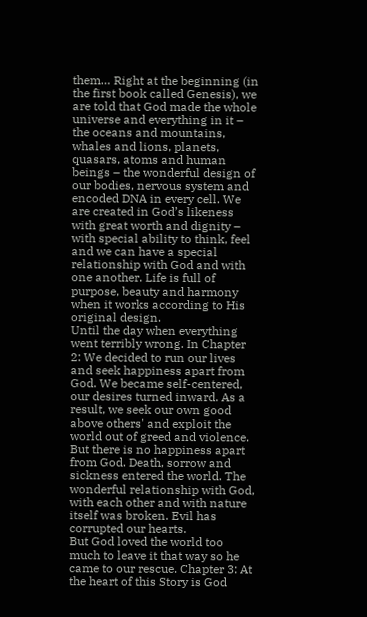them… Right at the beginning (in the first book called Genesis), we are told that God made the whole universe and everything in it – the oceans and mountains, whales and lions, planets, quasars, atoms and human beings – the wonderful design of our bodies, nervous system and encoded DNA in every cell. We are created in God’s likeness with great worth and dignity – with special ability to think, feel and we can have a special relationship with God and with one another. Life is full of purpose, beauty and harmony when it works according to His original design.
Until the day when everything went terribly wrong. In Chapter 2: We decided to run our lives and seek happiness apart from God. We became self-centered, our desires turned inward. As a result, we seek our own good above others' and exploit the world out of greed and violence. But there is no happiness apart from God. Death, sorrow and sickness entered the world. The wonderful relationship with God, with each other and with nature itself was broken. Evil has corrupted our hearts.
But God loved the world too much to leave it that way so he came to our rescue. Chapter 3: At the heart of this Story is God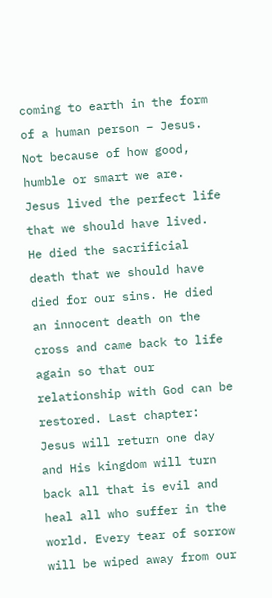coming to earth in the form of a human person – Jesus. Not because of how good, humble or smart we are. Jesus lived the perfect life that we should have lived. He died the sacrificial death that we should have died for our sins. He died an innocent death on the cross and came back to life again so that our relationship with God can be restored. Last chapter: Jesus will return one day and His kingdom will turn back all that is evil and heal all who suffer in the world. Every tear of sorrow will be wiped away from our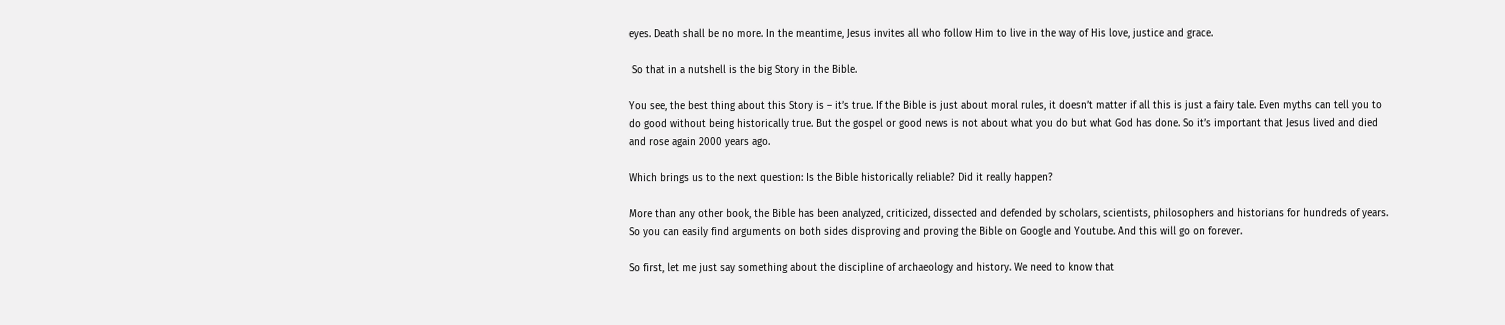eyes. Death shall be no more. In the meantime, Jesus invites all who follow Him to live in the way of His love, justice and grace.

 So that in a nutshell is the big Story in the Bible.

You see, the best thing about this Story is – it’s true. If the Bible is just about moral rules, it doesn’t matter if all this is just a fairy tale. Even myths can tell you to do good without being historically true. But the gospel or good news is not about what you do but what God has done. So it’s important that Jesus lived and died and rose again 2000 years ago.

Which brings us to the next question: Is the Bible historically reliable? Did it really happen?

More than any other book, the Bible has been analyzed, criticized, dissected and defended by scholars, scientists, philosophers and historians for hundreds of years. So you can easily find arguments on both sides disproving and proving the Bible on Google and Youtube. And this will go on forever.

So first, let me just say something about the discipline of archaeology and history. We need to know that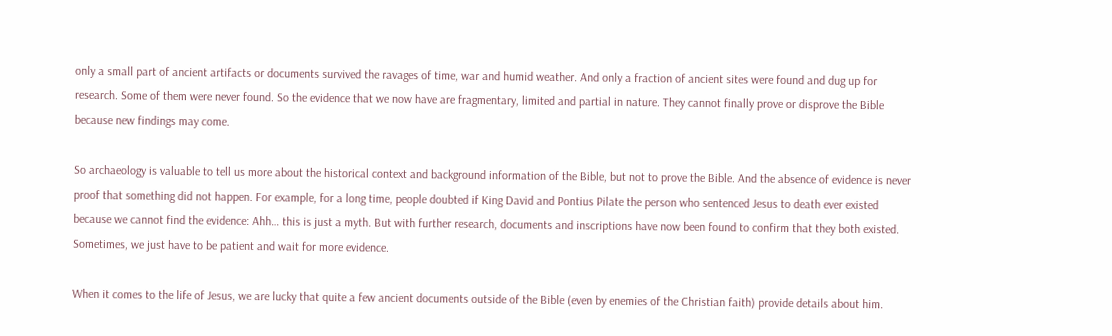only a small part of ancient artifacts or documents survived the ravages of time, war and humid weather. And only a fraction of ancient sites were found and dug up for research. Some of them were never found. So the evidence that we now have are fragmentary, limited and partial in nature. They cannot finally prove or disprove the Bible because new findings may come.

So archaeology is valuable to tell us more about the historical context and background information of the Bible, but not to prove the Bible. And the absence of evidence is never proof that something did not happen. For example, for a long time, people doubted if King David and Pontius Pilate the person who sentenced Jesus to death ever existed because we cannot find the evidence: Ahh… this is just a myth. But with further research, documents and inscriptions have now been found to confirm that they both existed. Sometimes, we just have to be patient and wait for more evidence.

When it comes to the life of Jesus, we are lucky that quite a few ancient documents outside of the Bible (even by enemies of the Christian faith) provide details about him.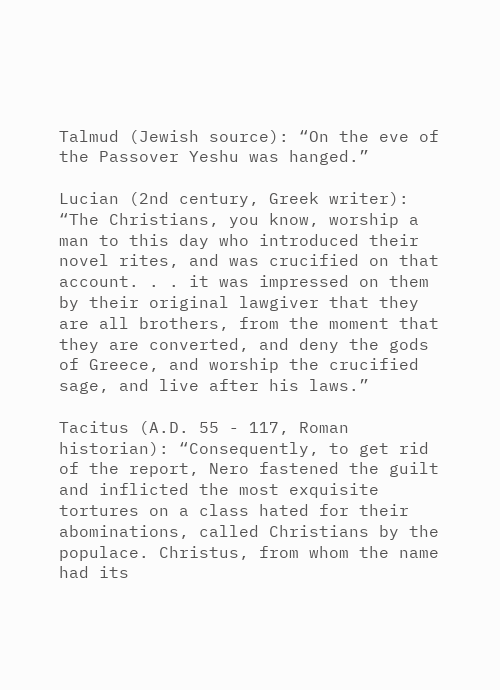Talmud (Jewish source): “On the eve of the Passover Yeshu was hanged.”

Lucian (2nd century, Greek writer): “The Christians, you know, worship a man to this day who introduced their novel rites, and was crucified on that account. . . it was impressed on them by their original lawgiver that they are all brothers, from the moment that they are converted, and deny the gods of Greece, and worship the crucified sage, and live after his laws.”

Tacitus (A.D. 55 - 117, Roman historian): “Consequently, to get rid of the report, Nero fastened the guilt and inflicted the most exquisite tortures on a class hated for their abominations, called Christians by the populace. Christus, from whom the name had its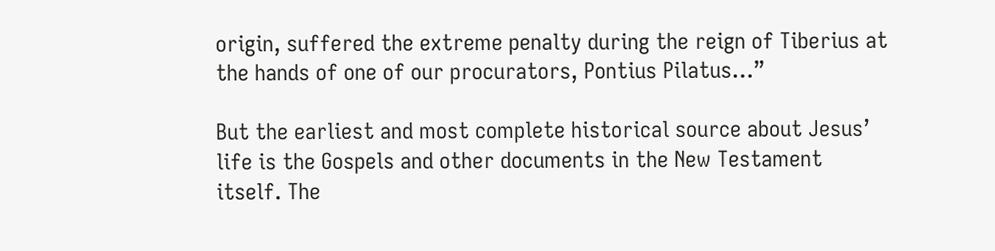origin, suffered the extreme penalty during the reign of Tiberius at the hands of one of our procurators, Pontius Pilatus…”

But the earliest and most complete historical source about Jesus’ life is the Gospels and other documents in the New Testament itself. The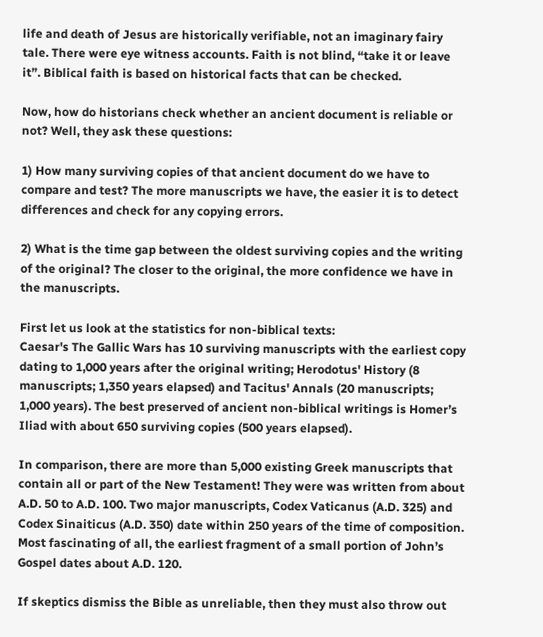life and death of Jesus are historically verifiable, not an imaginary fairy tale. There were eye witness accounts. Faith is not blind, “take it or leave it”. Biblical faith is based on historical facts that can be checked.

Now, how do historians check whether an ancient document is reliable or not? Well, they ask these questions:

1) How many surviving copies of that ancient document do we have to compare and test? The more manuscripts we have, the easier it is to detect differences and check for any copying errors.

2) What is the time gap between the oldest surviving copies and the writing of the original? The closer to the original, the more confidence we have in the manuscripts.

First let us look at the statistics for non-biblical texts:
Caesar's The Gallic Wars has 10 surviving manuscripts with the earliest copy dating to 1,000 years after the original writing; Herodotus' History (8 manuscripts; 1,350 years elapsed) and Tacitus' Annals (20 manuscripts; 1,000 years). The best preserved of ancient non-biblical writings is Homer’s Iliad with about 650 surviving copies (500 years elapsed).

In comparison, there are more than 5,000 existing Greek manuscripts that contain all or part of the New Testament! They were was written from about A.D. 50 to A.D. 100. Two major manuscripts, Codex Vaticanus (A.D. 325) and Codex Sinaiticus (A.D. 350) date within 250 years of the time of composition. Most fascinating of all, the earliest fragment of a small portion of John’s Gospel dates about A.D. 120.

If skeptics dismiss the Bible as unreliable, then they must also throw out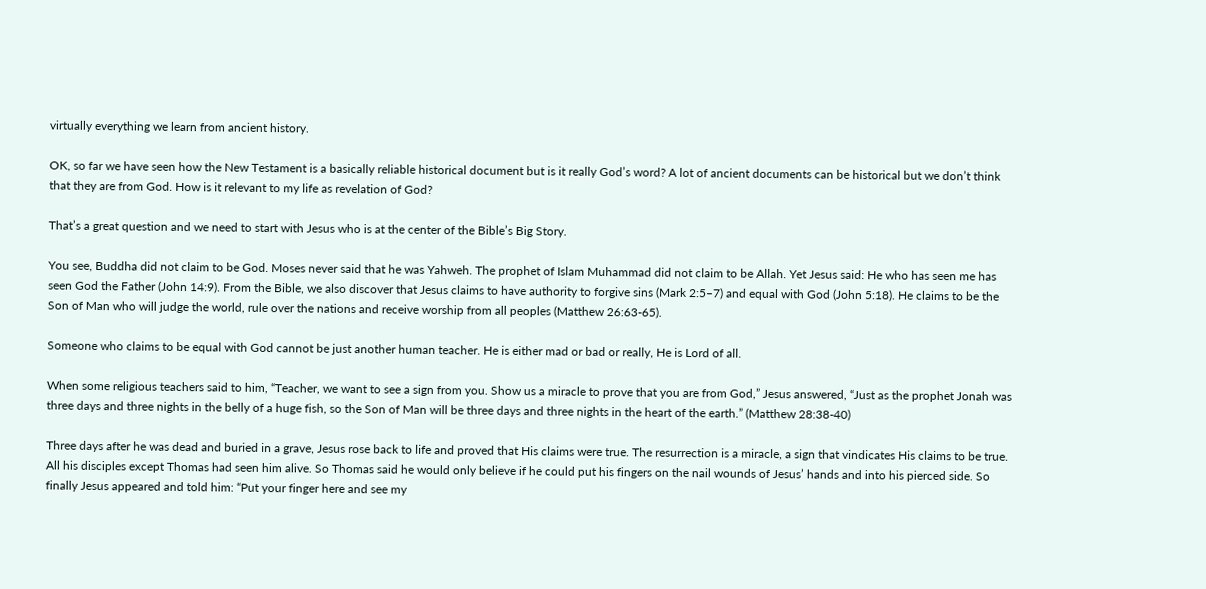virtually everything we learn from ancient history.

OK, so far we have seen how the New Testament is a basically reliable historical document but is it really God’s word? A lot of ancient documents can be historical but we don’t think that they are from God. How is it relevant to my life as revelation of God?

That’s a great question and we need to start with Jesus who is at the center of the Bible’s Big Story.

You see, Buddha did not claim to be God. Moses never said that he was Yahweh. The prophet of Islam Muhammad did not claim to be Allah. Yet Jesus said: He who has seen me has seen God the Father (John 14:9). From the Bible, we also discover that Jesus claims to have authority to forgive sins (Mark 2:5–7) and equal with God (John 5:18). He claims to be the Son of Man who will judge the world, rule over the nations and receive worship from all peoples (Matthew 26:63-65).

Someone who claims to be equal with God cannot be just another human teacher. He is either mad or bad or really, He is Lord of all.

When some religious teachers said to him, “Teacher, we want to see a sign from you. Show us a miracle to prove that you are from God,” Jesus answered, “Just as the prophet Jonah was three days and three nights in the belly of a huge fish, so the Son of Man will be three days and three nights in the heart of the earth.” (Matthew 28:38-40)

Three days after he was dead and buried in a grave, Jesus rose back to life and proved that His claims were true. The resurrection is a miracle, a sign that vindicates His claims to be true. All his disciples except Thomas had seen him alive. So Thomas said he would only believe if he could put his fingers on the nail wounds of Jesus’ hands and into his pierced side. So finally Jesus appeared and told him: “Put your finger here and see my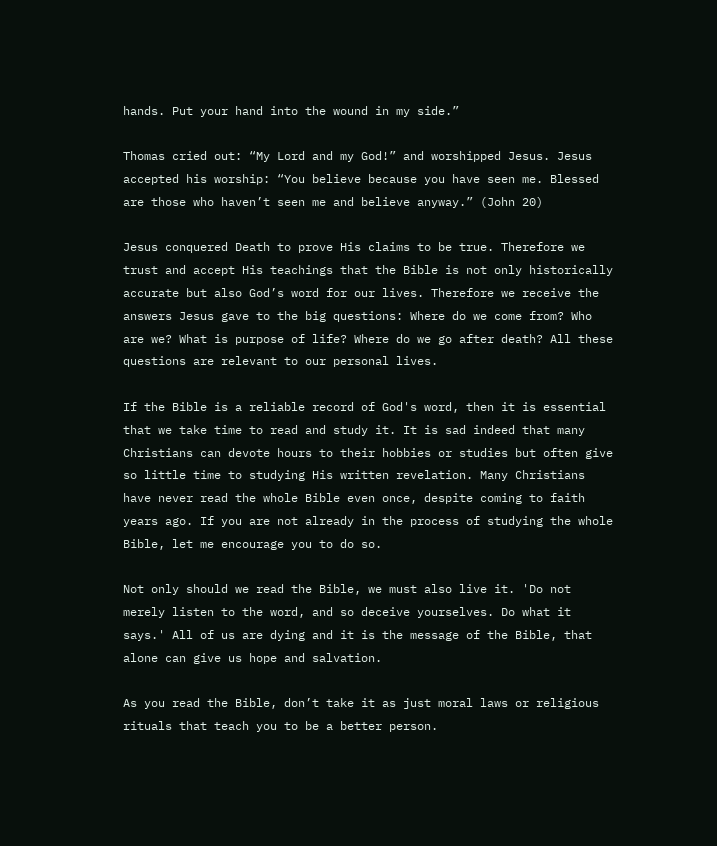hands. Put your hand into the wound in my side.”

Thomas cried out: “My Lord and my God!” and worshipped Jesus. Jesus accepted his worship: “You believe because you have seen me. Blessed are those who haven’t seen me and believe anyway.” (John 20)

Jesus conquered Death to prove His claims to be true. Therefore we trust and accept His teachings that the Bible is not only historically accurate but also God’s word for our lives. Therefore we receive the answers Jesus gave to the big questions: Where do we come from? Who are we? What is purpose of life? Where do we go after death? All these questions are relevant to our personal lives.

If the Bible is a reliable record of God's word, then it is essential that we take time to read and study it. It is sad indeed that many Christians can devote hours to their hobbies or studies but often give so little time to studying His written revelation. Many Christians have never read the whole Bible even once, despite coming to faith years ago. If you are not already in the process of studying the whole Bible, let me encourage you to do so.

Not only should we read the Bible, we must also live it. 'Do not merely listen to the word, and so deceive yourselves. Do what it says.' All of us are dying and it is the message of the Bible, that alone can give us hope and salvation.

As you read the Bible, don’t take it as just moral laws or religious rituals that teach you to be a better person.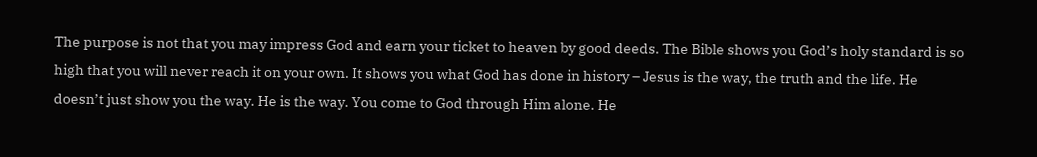The purpose is not that you may impress God and earn your ticket to heaven by good deeds. The Bible shows you God’s holy standard is so high that you will never reach it on your own. It shows you what God has done in history – Jesus is the way, the truth and the life. He doesn’t just show you the way. He is the way. You come to God through Him alone. He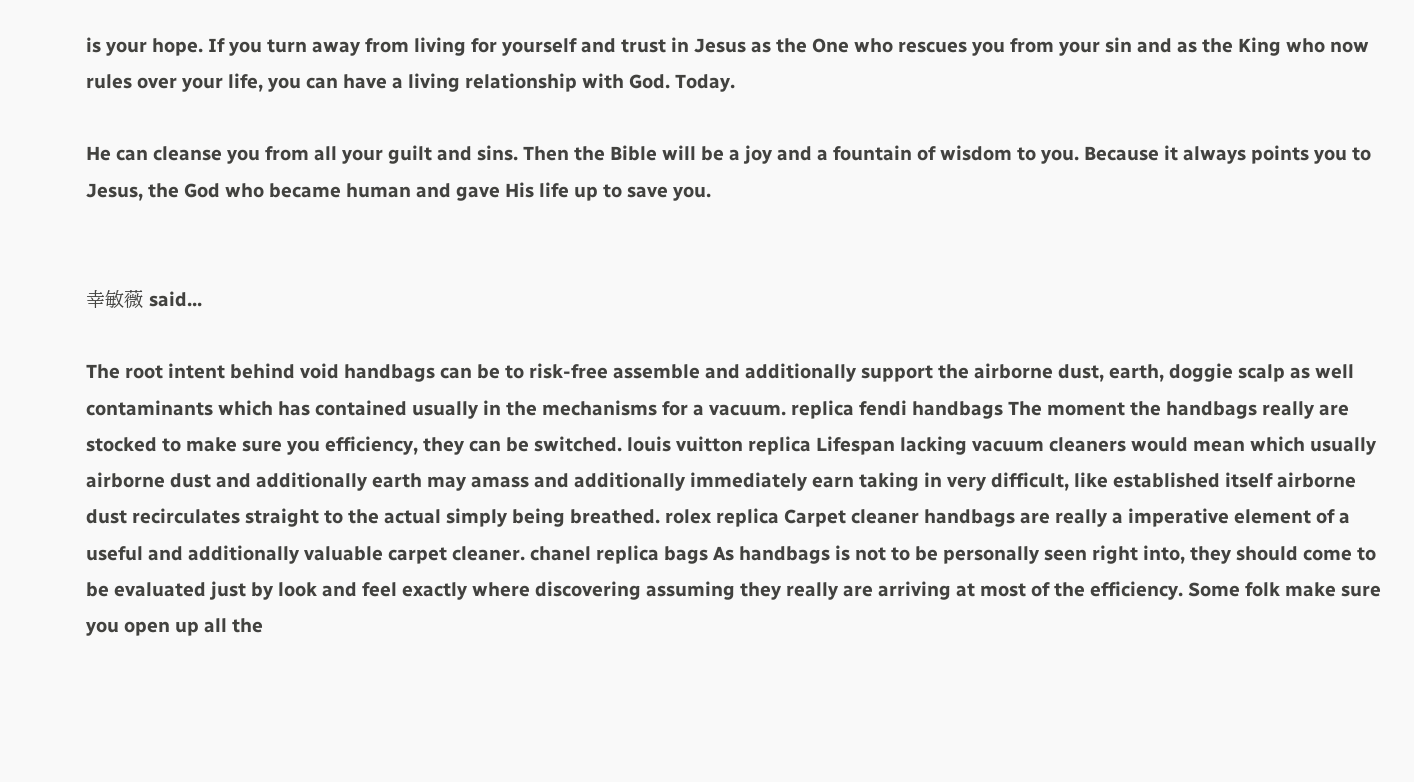is your hope. If you turn away from living for yourself and trust in Jesus as the One who rescues you from your sin and as the King who now rules over your life, you can have a living relationship with God. Today.

He can cleanse you from all your guilt and sins. Then the Bible will be a joy and a fountain of wisdom to you. Because it always points you to Jesus, the God who became human and gave His life up to save you.


幸敏薇 said...

The root intent behind void handbags can be to risk-free assemble and additionally support the airborne dust, earth, doggie scalp as well contaminants which has contained usually in the mechanisms for a vacuum. replica fendi handbags The moment the handbags really are stocked to make sure you efficiency, they can be switched. louis vuitton replica Lifespan lacking vacuum cleaners would mean which usually airborne dust and additionally earth may amass and additionally immediately earn taking in very difficult, like established itself airborne dust recirculates straight to the actual simply being breathed. rolex replica Carpet cleaner handbags are really a imperative element of a useful and additionally valuable carpet cleaner. chanel replica bags As handbags is not to be personally seen right into, they should come to be evaluated just by look and feel exactly where discovering assuming they really are arriving at most of the efficiency. Some folk make sure you open up all the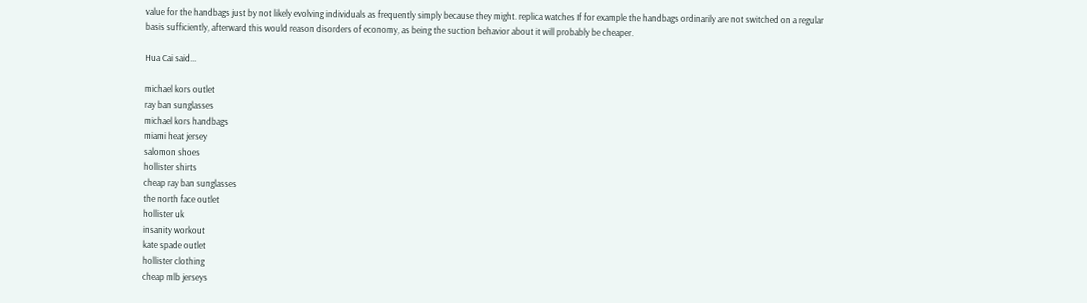value for the handbags just by not likely evolving individuals as frequently simply because they might. replica watches If for example the handbags ordinarily are not switched on a regular basis sufficiently, afterward this would reason disorders of economy, as being the suction behavior about it will probably be cheaper.

Hua Cai said...

michael kors outlet
ray ban sunglasses
michael kors handbags
miami heat jersey
salomon shoes
hollister shirts
cheap ray ban sunglasses
the north face outlet
hollister uk
insanity workout
kate spade outlet
hollister clothing
cheap mlb jerseys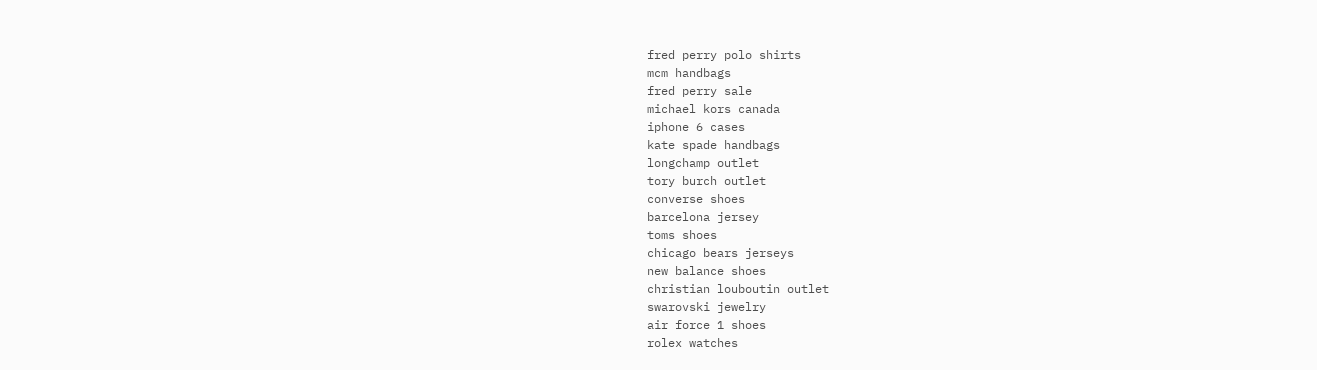fred perry polo shirts
mcm handbags
fred perry sale
michael kors canada
iphone 6 cases
kate spade handbags
longchamp outlet
tory burch outlet
converse shoes
barcelona jersey
toms shoes
chicago bears jerseys
new balance shoes
christian louboutin outlet
swarovski jewelry
air force 1 shoes
rolex watches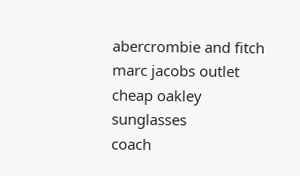abercrombie and fitch
marc jacobs outlet
cheap oakley sunglasses
coach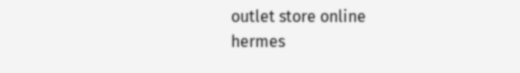outlet store online
hermes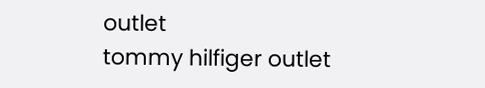outlet
tommy hilfiger outlet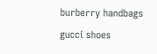burberry handbags
gucci shoes